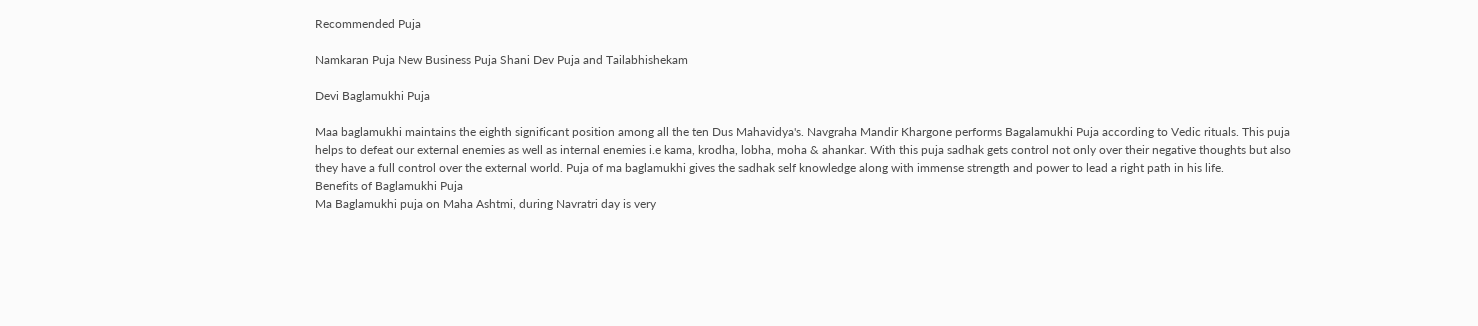Recommended Puja

Namkaran Puja New Business Puja Shani Dev Puja and Tailabhishekam

Devi Baglamukhi Puja

Maa baglamukhi maintains the eighth significant position among all the ten Dus Mahavidya's. Navgraha Mandir Khargone performs Bagalamukhi Puja according to Vedic rituals. This puja helps to defeat our external enemies as well as internal enemies i.e kama, krodha, lobha, moha & ahankar. With this puja sadhak gets control not only over their negative thoughts but also they have a full control over the external world. Puja of ma baglamukhi gives the sadhak self knowledge along with immense strength and power to lead a right path in his life.
Benefits of Baglamukhi Puja
Ma Baglamukhi puja on Maha Ashtmi, during Navratri day is very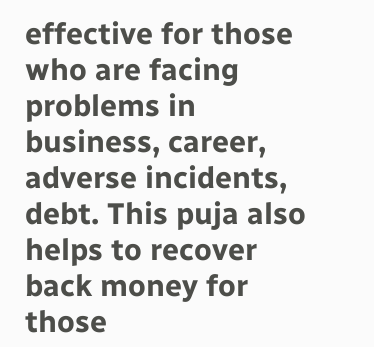effective for those who are facing problems in business, career, adverse incidents, debt. This puja also helps to recover back money for those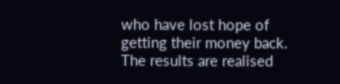who have lost hope of getting their money back. The results are realised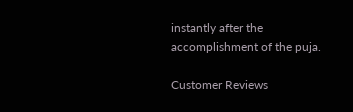instantly after the accomplishment of the puja.

Customer Reviews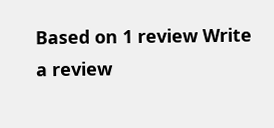Based on 1 review Write a review